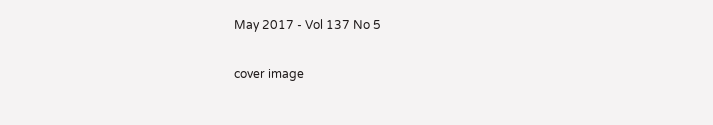May 2017 - Vol 137 No 5

cover image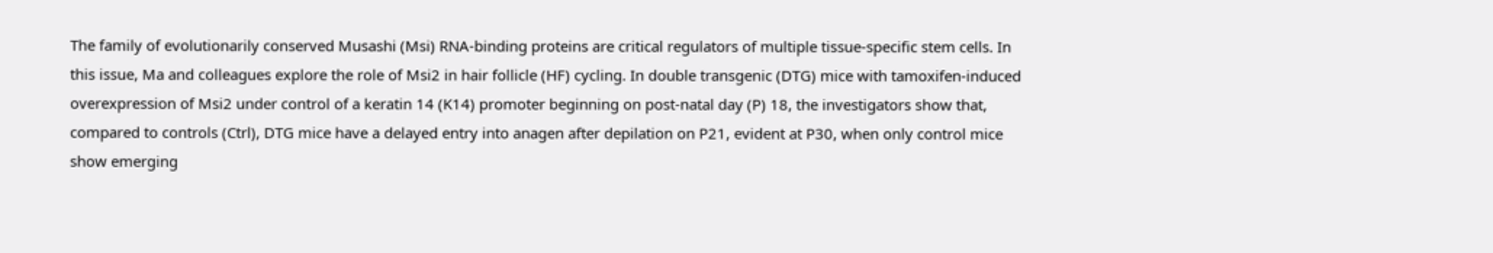The family of evolutionarily conserved Musashi (Msi) RNA-binding proteins are critical regulators of multiple tissue-specific stem cells. In this issue, Ma and colleagues explore the role of Msi2 in hair follicle (HF) cycling. In double transgenic (DTG) mice with tamoxifen-induced overexpression of Msi2 under control of a keratin 14 (K14) promoter beginning on post-natal day (P) 18, the investigators show that, compared to controls (Ctrl), DTG mice have a delayed entry into anagen after depilation on P21, evident at P30, when only control mice show emerging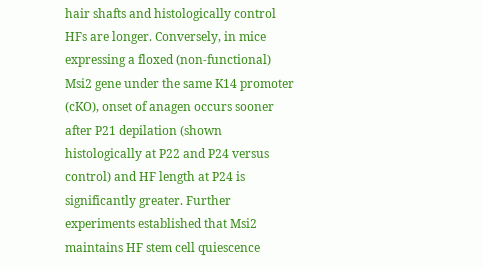hair shafts and histologically control HFs are longer. Conversely, in mice expressing a floxed (non-functional) Msi2 gene under the same K14 promoter (cKO), onset of anagen occurs sooner after P21 depilation (shown histologically at P22 and P24 versus control) and HF length at P24 is significantly greater. Further experiments established that Msi2 maintains HF stem cell quiescence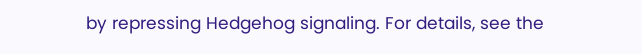by repressing Hedgehog signaling. For details, see the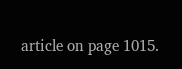article on page 1015.